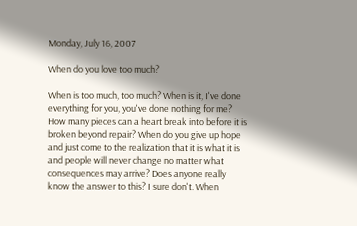Monday, July 16, 2007

When do you love too much?

When is too much, too much? When is it, I've done everything for you, you've done nothing for me? How many pieces can a heart break into before it is broken beyond repair? When do you give up hope and just come to the realization that it is what it is and people will never change no matter what consequences may arrive? Does anyone really know the answer to this? I sure don't. When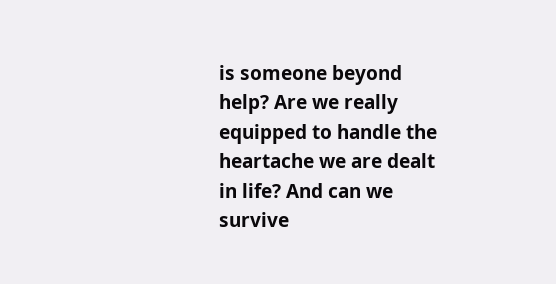is someone beyond help? Are we really equipped to handle the heartache we are dealt in life? And can we survive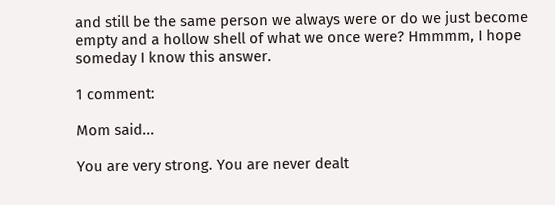and still be the same person we always were or do we just become empty and a hollow shell of what we once were? Hmmmm, I hope someday I know this answer.

1 comment:

Mom said...

You are very strong. You are never dealt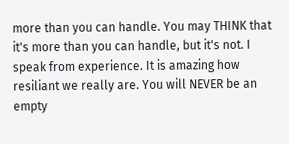more than you can handle. You may THINK that it's more than you can handle, but it's not. I speak from experience. It is amazing how resiliant we really are. You will NEVER be an empty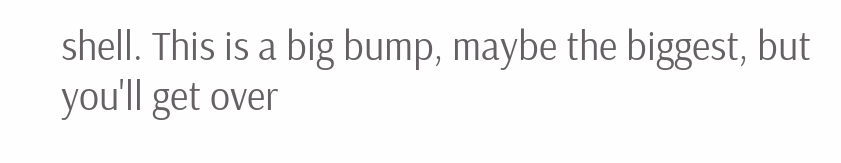shell. This is a big bump, maybe the biggest, but you'll get over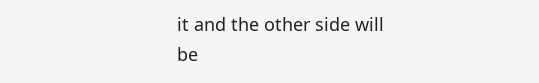it and the other side will be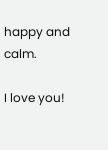happy and calm.

I love you!